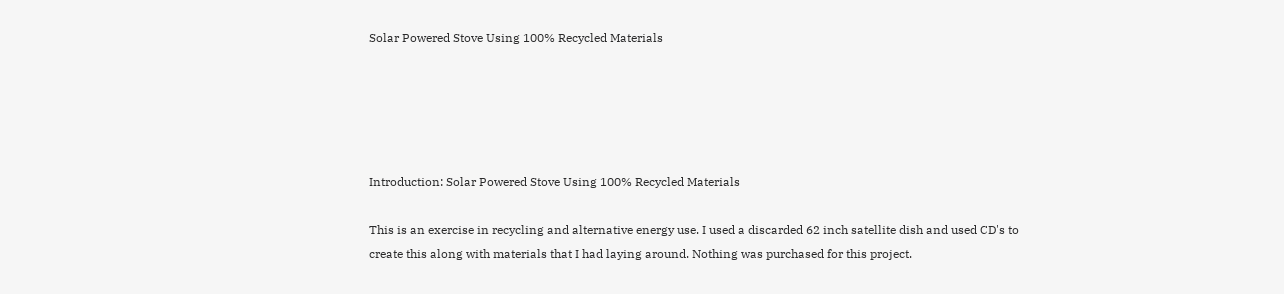Solar Powered Stove Using 100% Recycled Materials





Introduction: Solar Powered Stove Using 100% Recycled Materials

This is an exercise in recycling and alternative energy use. I used a discarded 62 inch satellite dish and used CD's to create this along with materials that I had laying around. Nothing was purchased for this project.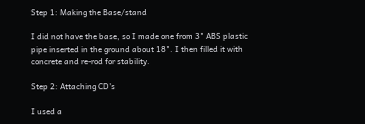Step 1: Making the Base/stand

I did not have the base, so I made one from 3" ABS plastic pipe inserted in the ground about 18". I then filled it with concrete and re-rod for stability.

Step 2: Attaching CD's

I used a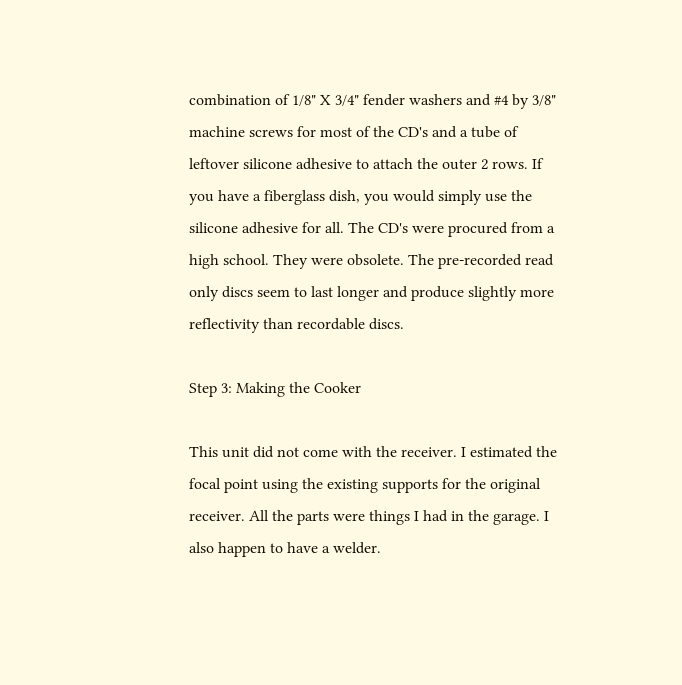combination of 1/8" X 3/4" fender washers and #4 by 3/8" machine screws for most of the CD's and a tube of leftover silicone adhesive to attach the outer 2 rows. If you have a fiberglass dish, you would simply use the silicone adhesive for all. The CD's were procured from a high school. They were obsolete. The pre-recorded read only discs seem to last longer and produce slightly more reflectivity than recordable discs.

Step 3: Making the Cooker

This unit did not come with the receiver. I estimated the focal point using the existing supports for the original receiver. All the parts were things I had in the garage. I also happen to have a welder.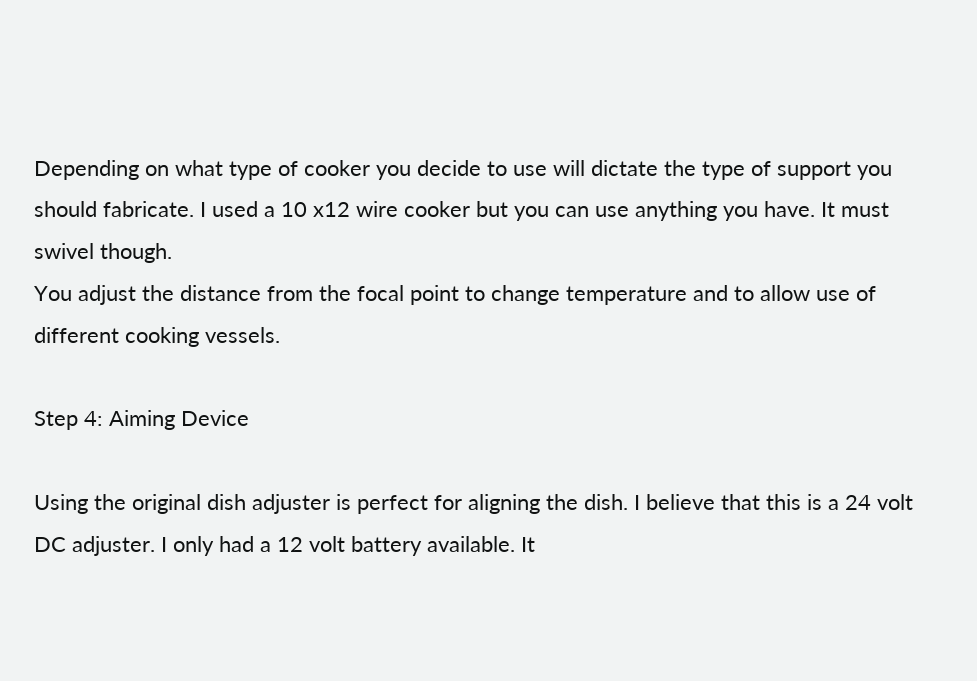Depending on what type of cooker you decide to use will dictate the type of support you should fabricate. I used a 10 x12 wire cooker but you can use anything you have. It must swivel though.
You adjust the distance from the focal point to change temperature and to allow use of different cooking vessels.

Step 4: Aiming Device

Using the original dish adjuster is perfect for aligning the dish. I believe that this is a 24 volt DC adjuster. I only had a 12 volt battery available. It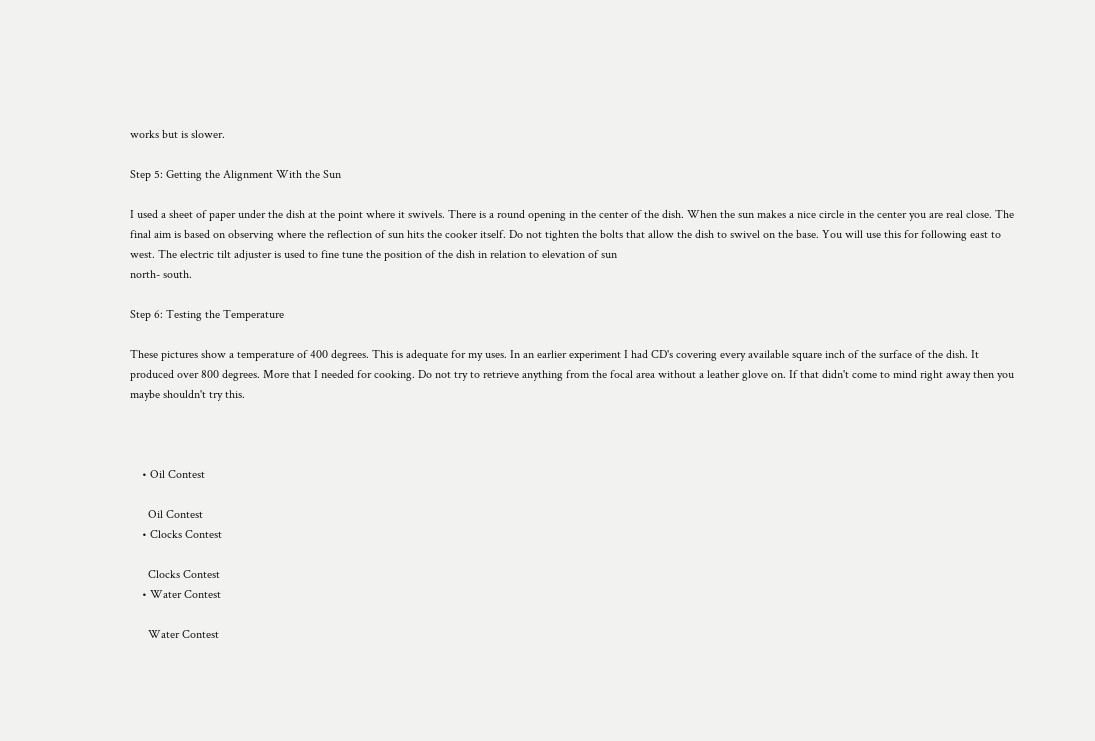works but is slower.

Step 5: Getting the Alignment With the Sun

I used a sheet of paper under the dish at the point where it swivels. There is a round opening in the center of the dish. When the sun makes a nice circle in the center you are real close. The final aim is based on observing where the reflection of sun hits the cooker itself. Do not tighten the bolts that allow the dish to swivel on the base. You will use this for following east to west. The electric tilt adjuster is used to fine tune the position of the dish in relation to elevation of sun
north- south.

Step 6: Testing the Temperature

These pictures show a temperature of 400 degrees. This is adequate for my uses. In an earlier experiment I had CD's covering every available square inch of the surface of the dish. It produced over 800 degrees. More that I needed for cooking. Do not try to retrieve anything from the focal area without a leather glove on. If that didn't come to mind right away then you maybe shouldn't try this.



    • Oil Contest

      Oil Contest
    • Clocks Contest

      Clocks Contest
    • Water Contest

      Water Contest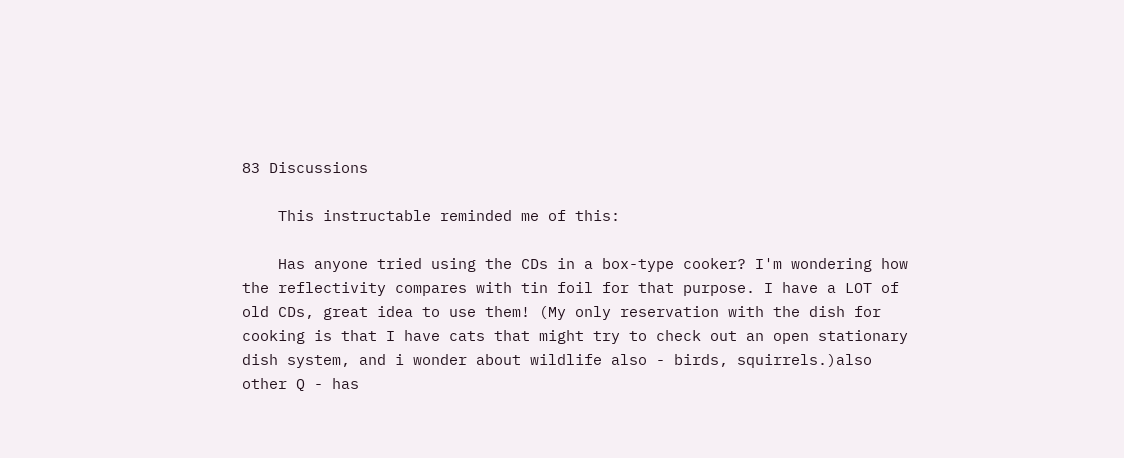83 Discussions

    This instructable reminded me of this:

    Has anyone tried using the CDs in a box-type cooker? I'm wondering how the reflectivity compares with tin foil for that purpose. I have a LOT of old CDs, great idea to use them! (My only reservation with the dish for cooking is that I have cats that might try to check out an open stationary dish system, and i wonder about wildlife also - birds, squirrels.)also other Q - has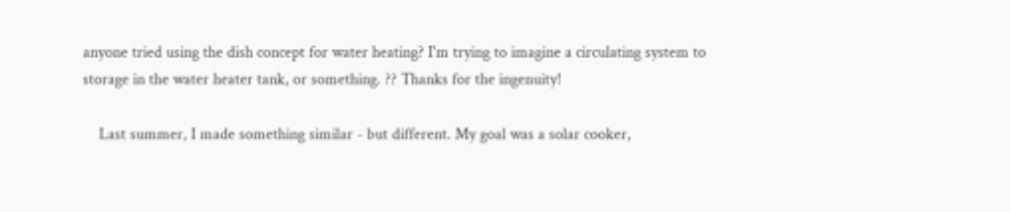anyone tried using the dish concept for water heating? I'm trying to imagine a circulating system to storage in the water heater tank, or something. ?? Thanks for the ingenuity!

    Last summer, I made something similar - but different. My goal was a solar cooker,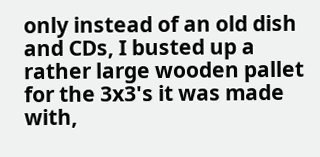only instead of an old dish and CDs, I busted up a rather large wooden pallet for the 3x3's it was made with,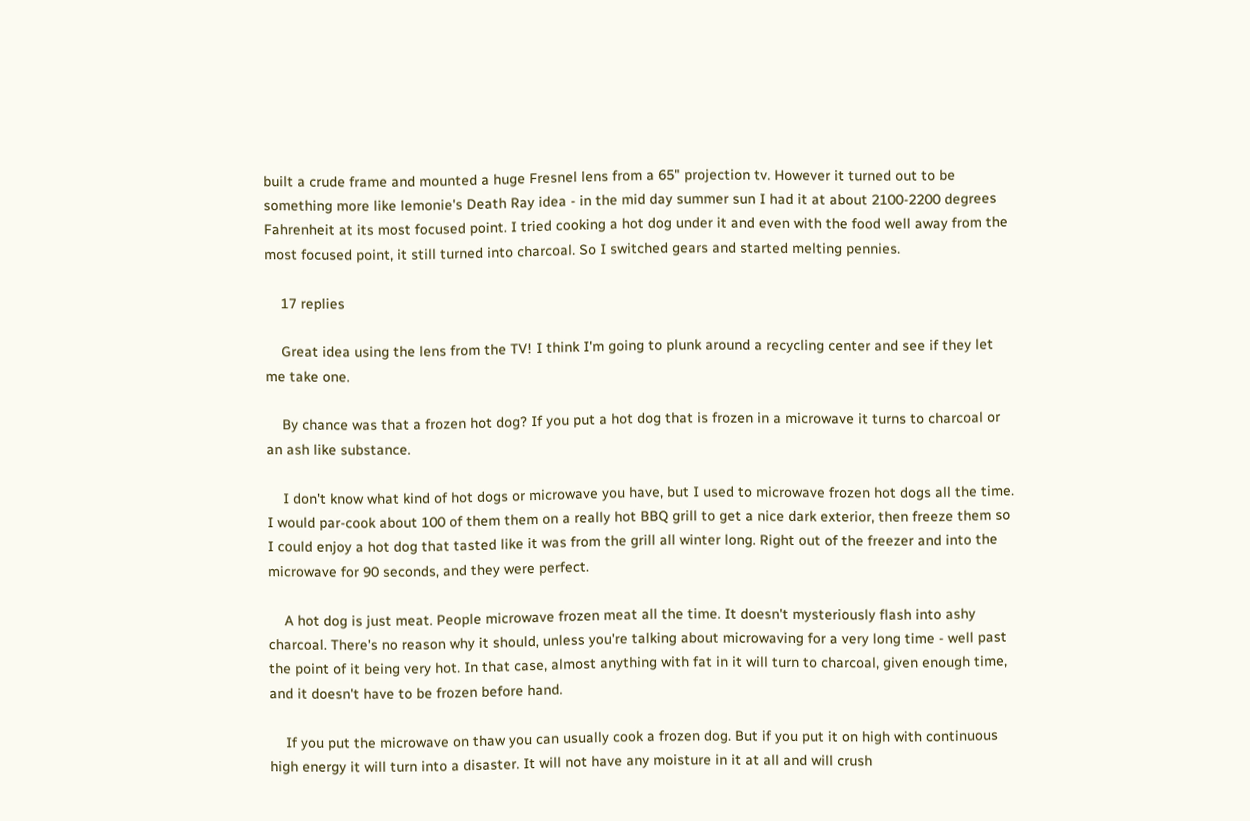built a crude frame and mounted a huge Fresnel lens from a 65" projection tv. However it turned out to be something more like lemonie's Death Ray idea - in the mid day summer sun I had it at about 2100-2200 degrees Fahrenheit at its most focused point. I tried cooking a hot dog under it and even with the food well away from the most focused point, it still turned into charcoal. So I switched gears and started melting pennies.

    17 replies

    Great idea using the lens from the TV! I think I'm going to plunk around a recycling center and see if they let me take one.

    By chance was that a frozen hot dog? If you put a hot dog that is frozen in a microwave it turns to charcoal or an ash like substance.

    I don't know what kind of hot dogs or microwave you have, but I used to microwave frozen hot dogs all the time. I would par-cook about 100 of them them on a really hot BBQ grill to get a nice dark exterior, then freeze them so I could enjoy a hot dog that tasted like it was from the grill all winter long. Right out of the freezer and into the microwave for 90 seconds, and they were perfect.

    A hot dog is just meat. People microwave frozen meat all the time. It doesn't mysteriously flash into ashy charcoal. There's no reason why it should, unless you're talking about microwaving for a very long time - well past the point of it being very hot. In that case, almost anything with fat in it will turn to charcoal, given enough time, and it doesn't have to be frozen before hand.

    If you put the microwave on thaw you can usually cook a frozen dog. But if you put it on high with continuous high energy it will turn into a disaster. It will not have any moisture in it at all and will crush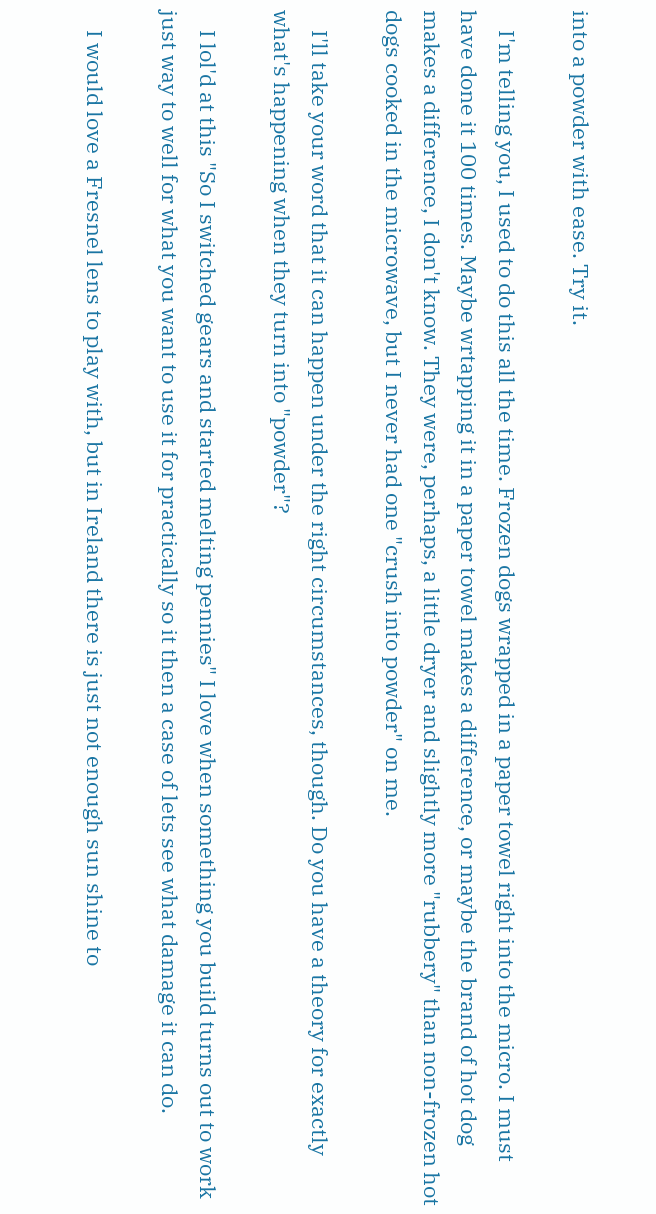into a powder with ease. Try it.

    I'm telling you, I used to do this all the time. Frozen dogs wrapped in a paper towel right into the micro. I must have done it 100 times. Maybe wrtapping it in a paper towel makes a difference, or maybe the brand of hot dog makes a difference, I don't know. They were, perhaps, a little dryer and slightly more "rubbery" than non-frozen hot dogs cooked in the microwave, but I never had one "crush into powder" on me.

    I'll take your word that it can happen under the right circumstances, though. Do you have a theory for exactly what's happening when they turn into "powder"?

    I lol'd at this "So I switched gears and started melting pennies" I love when something you build turns out to work just way to well for what you want to use it for practically so it then a case of lets see what damage it can do.

    I would love a Fresnel lens to play with, but in Ireland there is just not enough sun shine to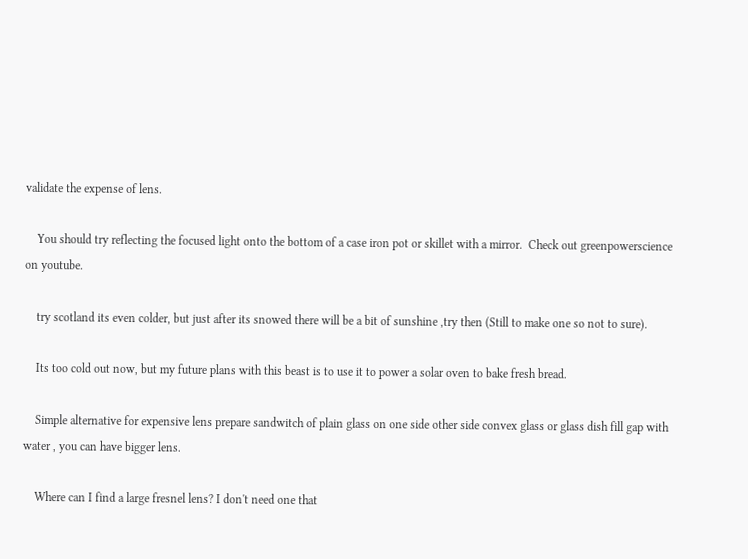validate the expense of lens.

    You should try reflecting the focused light onto the bottom of a case iron pot or skillet with a mirror.  Check out greenpowerscience on youtube.

    try scotland its even colder, but just after its snowed there will be a bit of sunshine ,try then (Still to make one so not to sure).

    Its too cold out now, but my future plans with this beast is to use it to power a solar oven to bake fresh bread.

    Simple alternative for expensive lens prepare sandwitch of plain glass on one side other side convex glass or glass dish fill gap with water , you can have bigger lens.

    Where can I find a large fresnel lens? I don't need one that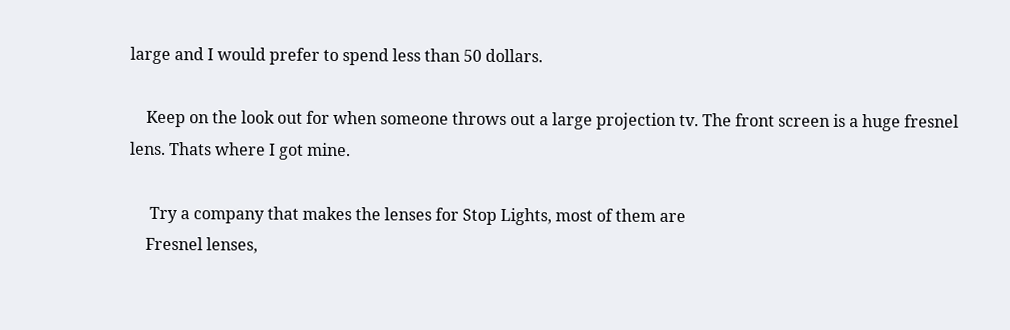large and I would prefer to spend less than 50 dollars.

    Keep on the look out for when someone throws out a large projection tv. The front screen is a huge fresnel lens. Thats where I got mine.

     Try a company that makes the lenses for Stop Lights, most of them are
    Fresnel lenses,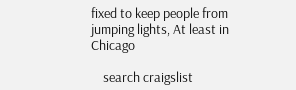fixed to keep people from jumping lights, At least in Chicago

    search craigslist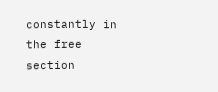constantly in the free section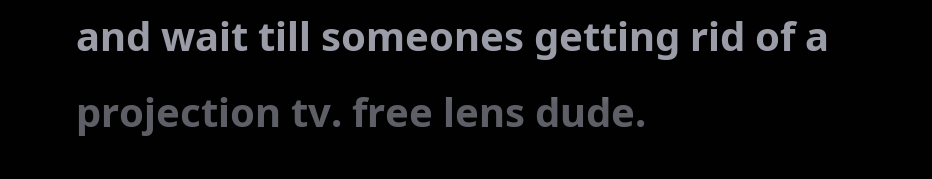and wait till someones getting rid of a projection tv. free lens dude.